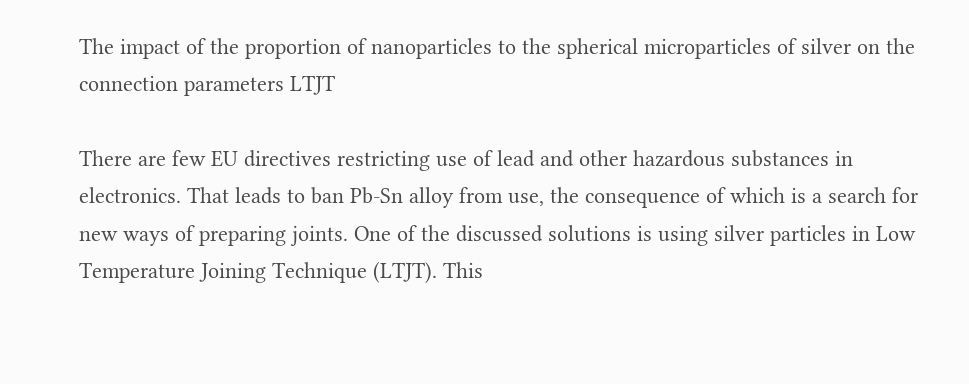The impact of the proportion of nanoparticles to the spherical microparticles of silver on the connection parameters LTJT

There are few EU directives restricting use of lead and other hazardous substances in electronics. That leads to ban Pb-Sn alloy from use, the consequence of which is a search for new ways of preparing joints. One of the discussed solutions is using silver particles in Low Temperature Joining Technique (LTJT). This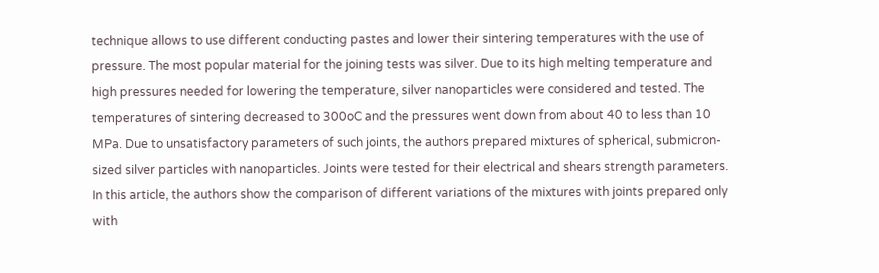technique allows to use different conducting pastes and lower their sintering temperatures with the use of pressure. The most popular material for the joining tests was silver. Due to its high melting temperature and high pressures needed for lowering the temperature, silver nanoparticles were considered and tested. The temperatures of sintering decreased to 300oC and the pressures went down from about 40 to less than 10 MPa. Due to unsatisfactory parameters of such joints, the authors prepared mixtures of spherical, submicron-sized silver particles with nanoparticles. Joints were tested for their electrical and shears strength parameters. In this article, the authors show the comparison of different variations of the mixtures with joints prepared only with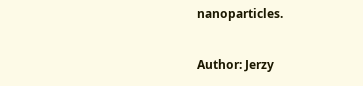nanoparticles.

Author: Jerzy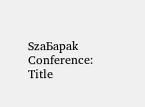SzaƂapak
Conference: Title